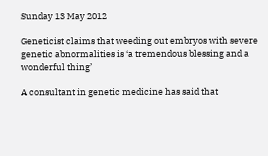Sunday 13 May 2012

Geneticist claims that weeding out embryos with severe genetic abnormalities is ‘a tremendous blessing and a wonderful thing’

A consultant in genetic medicine has said that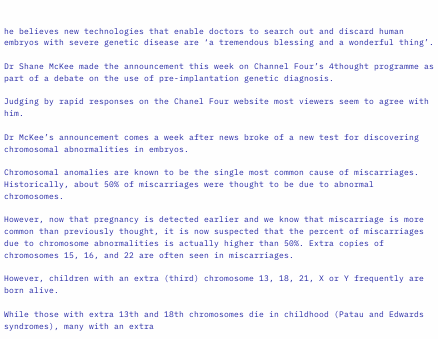he believes new technologies that enable doctors to search out and discard human embryos with severe genetic disease are ‘a tremendous blessing and a wonderful thing’.

Dr Shane McKee made the announcement this week on Channel Four’s 4thought programme as part of a debate on the use of pre-implantation genetic diagnosis.

Judging by rapid responses on the Chanel Four website most viewers seem to agree with him.

Dr McKee’s announcement comes a week after news broke of a new test for discovering chromosomal abnormalities in embryos.

Chromosomal anomalies are known to be the single most common cause of miscarriages. Historically, about 50% of miscarriages were thought to be due to abnormal chromosomes.

However, now that pregnancy is detected earlier and we know that miscarriage is more common than previously thought, it is now suspected that the percent of miscarriages due to chromosome abnormalities is actually higher than 50%. Extra copies of chromosomes 15, 16, and 22 are often seen in miscarriages.

However, children with an extra (third) chromosome 13, 18, 21, X or Y frequently are born alive.

While those with extra 13th and 18th chromosomes die in childhood (Patau and Edwards syndromes), many with an extra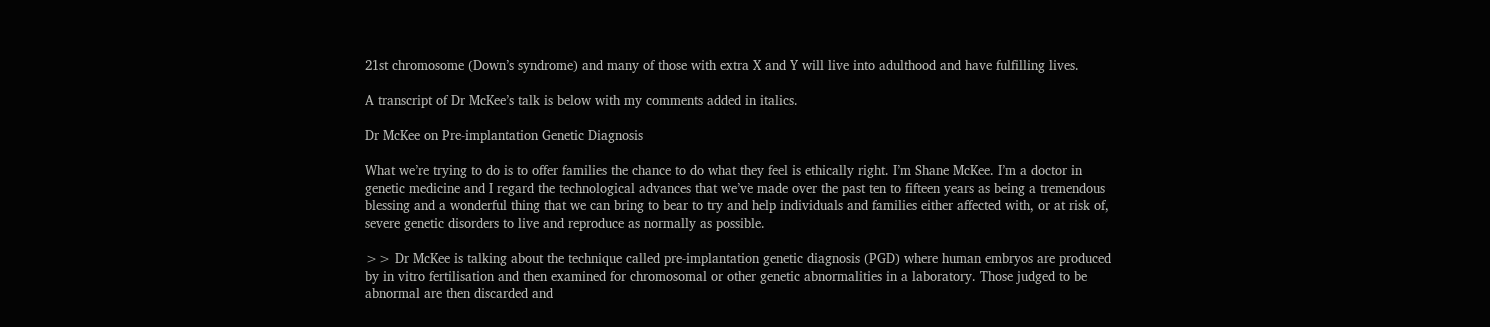21st chromosome (Down’s syndrome) and many of those with extra X and Y will live into adulthood and have fulfilling lives.

A transcript of Dr McKee’s talk is below with my comments added in italics.

Dr McKee on Pre-implantation Genetic Diagnosis

What we’re trying to do is to offer families the chance to do what they feel is ethically right. I’m Shane McKee. I’m a doctor in genetic medicine and I regard the technological advances that we’ve made over the past ten to fifteen years as being a tremendous blessing and a wonderful thing that we can bring to bear to try and help individuals and families either affected with, or at risk of, severe genetic disorders to live and reproduce as normally as possible.

>> Dr McKee is talking about the technique called pre-implantation genetic diagnosis (PGD) where human embryos are produced by in vitro fertilisation and then examined for chromosomal or other genetic abnormalities in a laboratory. Those judged to be abnormal are then discarded and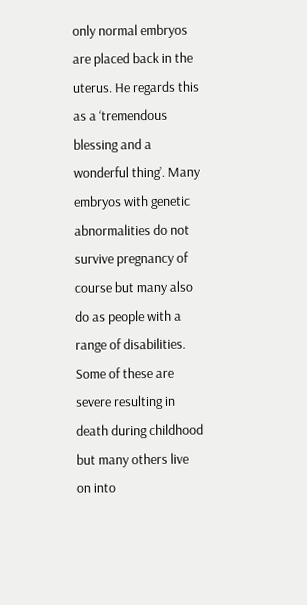only normal embryos are placed back in the uterus. He regards this as a ‘tremendous blessing and a wonderful thing’. Many embryos with genetic abnormalities do not survive pregnancy of course but many also do as people with a range of disabilities. Some of these are severe resulting in death during childhood but many others live on into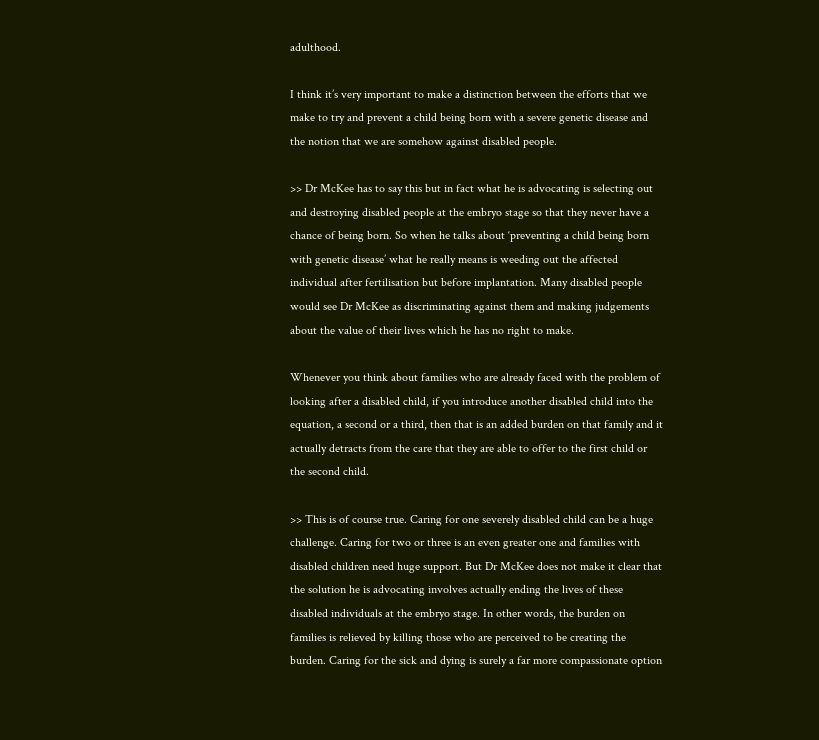adulthood.

I think it’s very important to make a distinction between the efforts that we make to try and prevent a child being born with a severe genetic disease and the notion that we are somehow against disabled people.

>> Dr McKee has to say this but in fact what he is advocating is selecting out and destroying disabled people at the embryo stage so that they never have a chance of being born. So when he talks about ‘preventing a child being born with genetic disease’ what he really means is weeding out the affected individual after fertilisation but before implantation. Many disabled people would see Dr McKee as discriminating against them and making judgements about the value of their lives which he has no right to make.

Whenever you think about families who are already faced with the problem of looking after a disabled child, if you introduce another disabled child into the equation, a second or a third, then that is an added burden on that family and it actually detracts from the care that they are able to offer to the first child or the second child.

>> This is of course true. Caring for one severely disabled child can be a huge challenge. Caring for two or three is an even greater one and families with disabled children need huge support. But Dr McKee does not make it clear that the solution he is advocating involves actually ending the lives of these disabled individuals at the embryo stage. In other words, the burden on families is relieved by killing those who are perceived to be creating the burden. Caring for the sick and dying is surely a far more compassionate option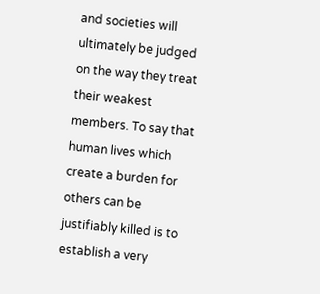and societies will ultimately be judged on the way they treat their weakest members. To say that human lives which create a burden for others can be justifiably killed is to establish a very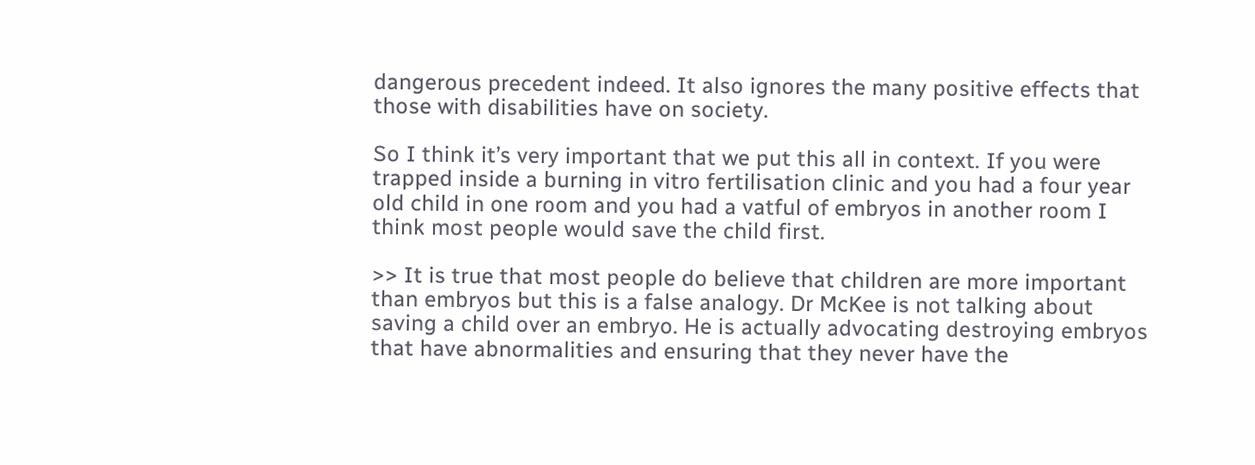dangerous precedent indeed. It also ignores the many positive effects that those with disabilities have on society.

So I think it’s very important that we put this all in context. If you were trapped inside a burning in vitro fertilisation clinic and you had a four year old child in one room and you had a vatful of embryos in another room I think most people would save the child first.

>> It is true that most people do believe that children are more important than embryos but this is a false analogy. Dr McKee is not talking about saving a child over an embryo. He is actually advocating destroying embryos that have abnormalities and ensuring that they never have the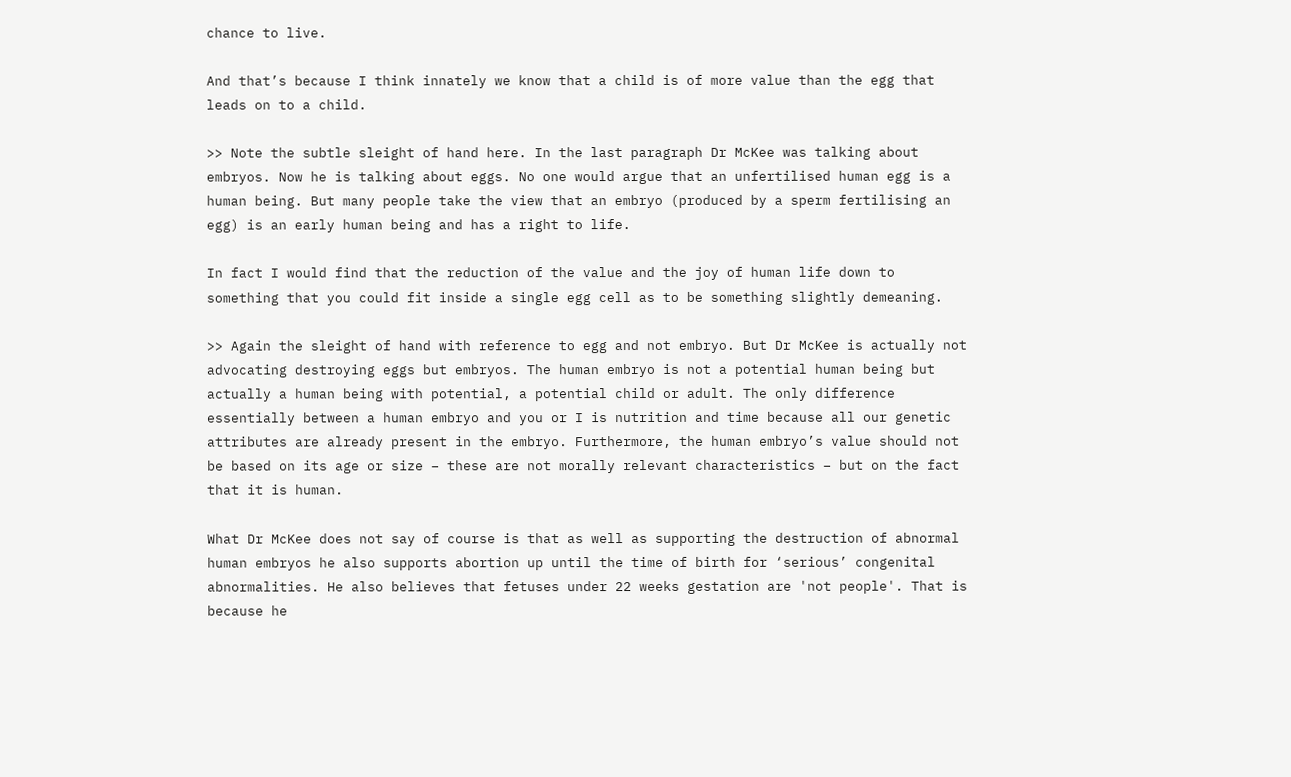chance to live.

And that’s because I think innately we know that a child is of more value than the egg that leads on to a child.

>> Note the subtle sleight of hand here. In the last paragraph Dr McKee was talking about embryos. Now he is talking about eggs. No one would argue that an unfertilised human egg is a human being. But many people take the view that an embryo (produced by a sperm fertilising an egg) is an early human being and has a right to life.

In fact I would find that the reduction of the value and the joy of human life down to something that you could fit inside a single egg cell as to be something slightly demeaning.

>> Again the sleight of hand with reference to egg and not embryo. But Dr McKee is actually not advocating destroying eggs but embryos. The human embryo is not a potential human being but actually a human being with potential, a potential child or adult. The only difference essentially between a human embryo and you or I is nutrition and time because all our genetic attributes are already present in the embryo. Furthermore, the human embryo’s value should not be based on its age or size – these are not morally relevant characteristics – but on the fact that it is human.

What Dr McKee does not say of course is that as well as supporting the destruction of abnormal human embryos he also supports abortion up until the time of birth for ‘serious’ congenital abnormalities. He also believes that fetuses under 22 weeks gestation are 'not people'. That is because he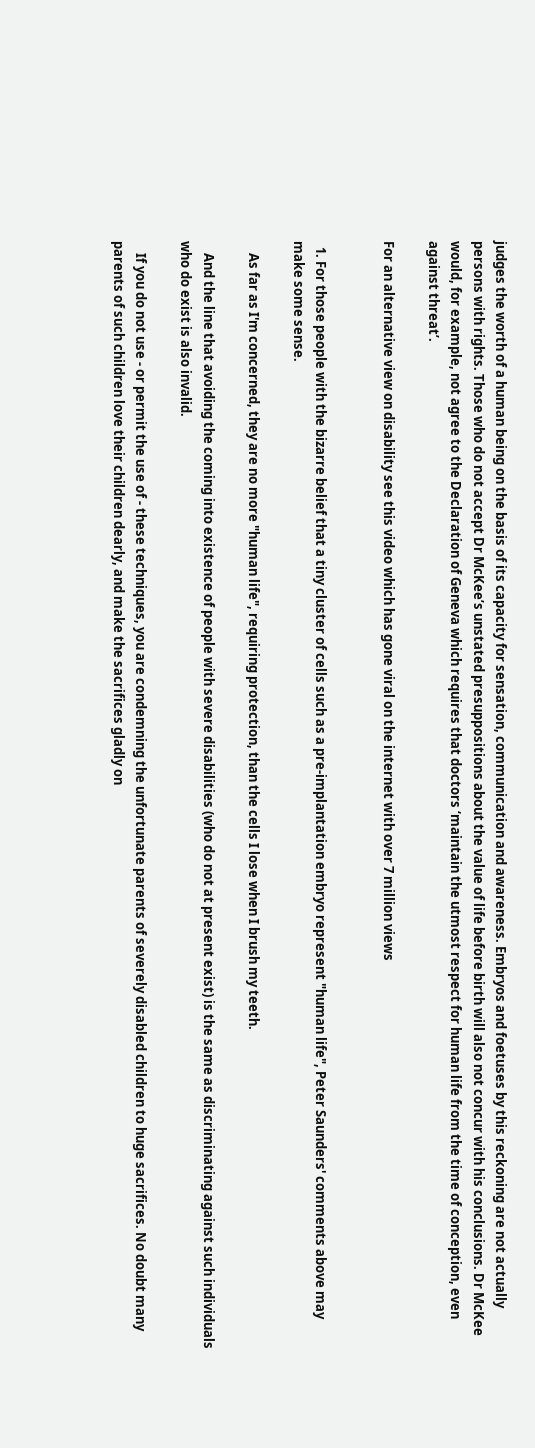judges the worth of a human being on the basis of its capacity for sensation, communication and awareness. Embryos and foetuses by this reckoning are not actually persons with rights. Those who do not accept Dr McKee’s unstated presuppositions about the value of life before birth will also not concur with his conclusions. Dr McKee would, for example, not agree to the Declaration of Geneva which requires that doctors ‘maintain the utmost respect for human life from the time of conception, even against threat’.

For an alternative view on disability see this video which has gone viral on the internet with over 7 million views


  1. For those people with the bizarre belief that a tiny cluster of cells such as a pre-implantation embryo represent "human life", Peter Saunders' comments above may make some sense.

    As far as I'm concerned, they are no more "human life", requiring protection, than the cells I lose when I brush my teeth.

    And the line that avoiding the coming into existence of people with severe disabilities (who do not at present exist) is the same as discriminating against such individuals who do exist is also invalid.

    If you do not use - or permit the use of - these techniques, you are condemning the unfortunate parents of severely disabled children to huge sacrifices. No doubt many parents of such children love their children dearly, and make the sacrifices gladly on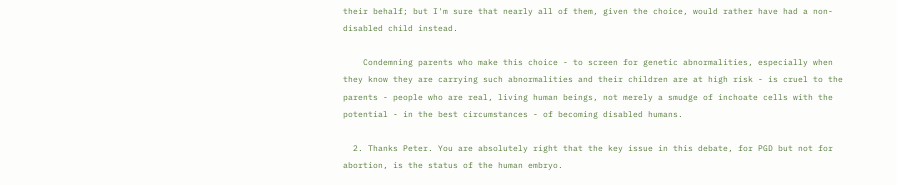their behalf; but I'm sure that nearly all of them, given the choice, would rather have had a non-disabled child instead.

    Condemning parents who make this choice - to screen for genetic abnormalities, especially when they know they are carrying such abnormalities and their children are at high risk - is cruel to the parents - people who are real, living human beings, not merely a smudge of inchoate cells with the potential - in the best circumstances - of becoming disabled humans.

  2. Thanks Peter. You are absolutely right that the key issue in this debate, for PGD but not for abortion, is the status of the human embryo.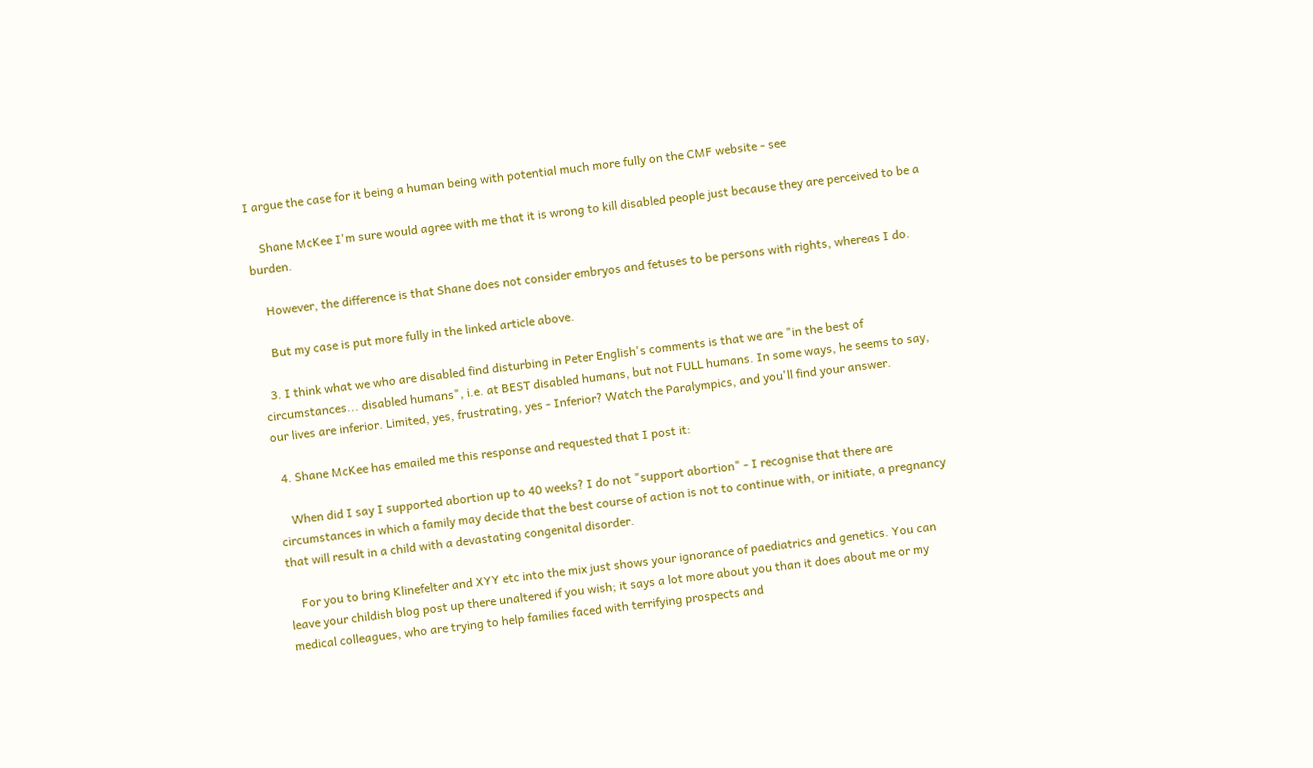I argue the case for it being a human being with potential much more fully on the CMF website - see

    Shane McKee I'm sure would agree with me that it is wrong to kill disabled people just because they are perceived to be a burden.

    However, the difference is that Shane does not consider embryos and fetuses to be persons with rights, whereas I do.

    But my case is put more fully in the linked article above.

  3. I think what we who are disabled find disturbing in Peter English's comments is that we are "in the best of circumstances... disabled humans", i.e. at BEST disabled humans, but not FULL humans. In some ways, he seems to say, our lives are inferior. Limited, yes, frustrating, yes - Inferior? Watch the Paralympics, and you'll find your answer.

  4. Shane McKee has emailed me this response and requested that I post it:

    When did I say I supported abortion up to 40 weeks? I do not "support abortion" - I recognise that there are circumstances in which a family may decide that the best course of action is not to continue with, or initiate, a pregnancy that will result in a child with a devastating congenital disorder.

    For you to bring Klinefelter and XYY etc into the mix just shows your ignorance of paediatrics and genetics. You can leave your childish blog post up there unaltered if you wish; it says a lot more about you than it does about me or my medical colleagues, who are trying to help families faced with terrifying prospects and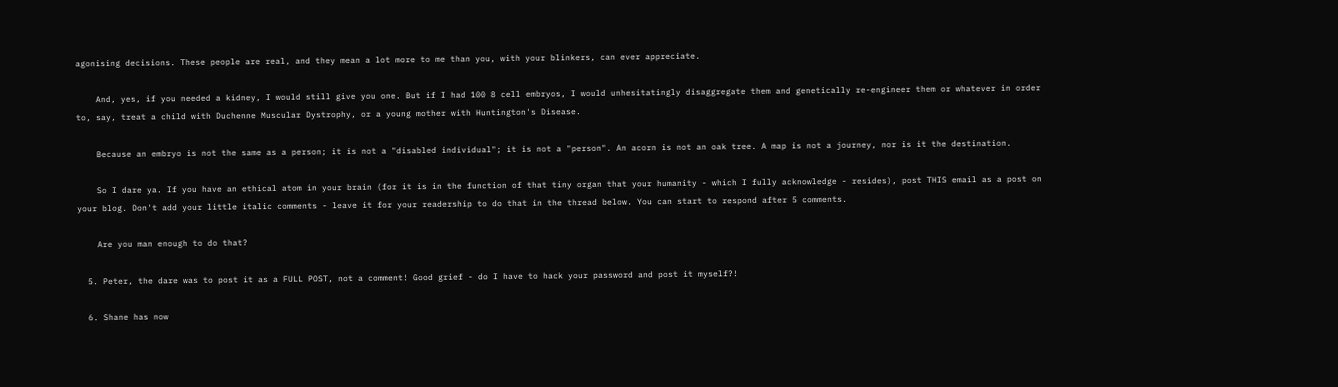agonising decisions. These people are real, and they mean a lot more to me than you, with your blinkers, can ever appreciate.

    And, yes, if you needed a kidney, I would still give you one. But if I had 100 8 cell embryos, I would unhesitatingly disaggregate them and genetically re-engineer them or whatever in order to, say, treat a child with Duchenne Muscular Dystrophy, or a young mother with Huntington's Disease.

    Because an embryo is not the same as a person; it is not a "disabled individual"; it is not a "person". An acorn is not an oak tree. A map is not a journey, nor is it the destination.

    So I dare ya. If you have an ethical atom in your brain (for it is in the function of that tiny organ that your humanity - which I fully acknowledge - resides), post THIS email as a post on your blog. Don't add your little italic comments - leave it for your readership to do that in the thread below. You can start to respond after 5 comments.

    Are you man enough to do that?

  5. Peter, the dare was to post it as a FULL POST, not a comment! Good grief - do I have to hack your password and post it myself?!

  6. Shane has now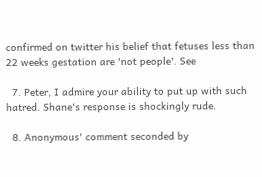confirmed on twitter his belief that fetuses less than 22 weeks gestation are 'not people'. See

  7. Peter, I admire your ability to put up with such hatred. Shane's response is shockingly rude.

  8. Anonymous' comment seconded by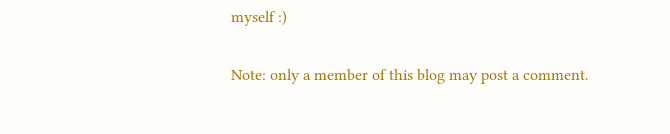myself :)


Note: only a member of this blog may post a comment.